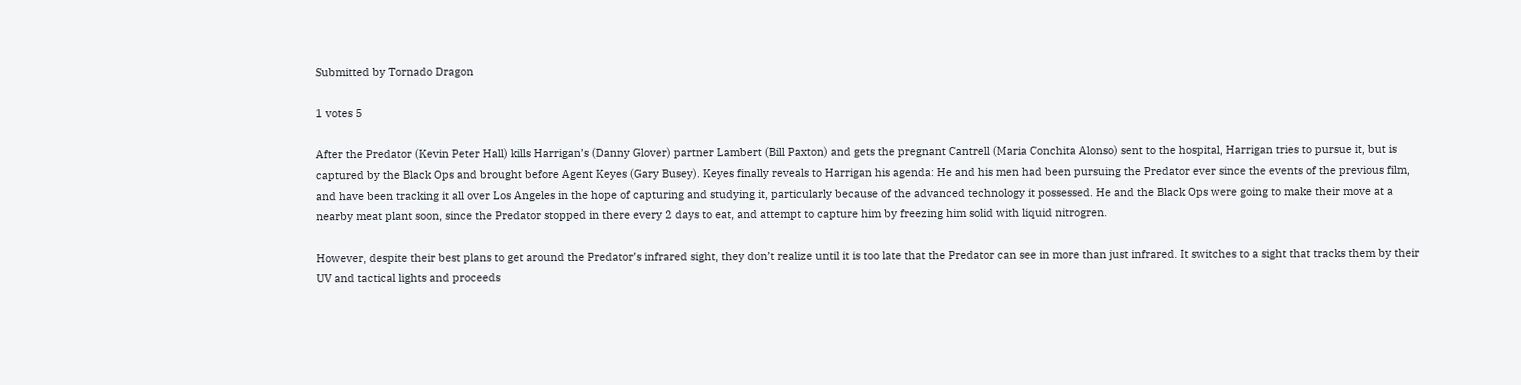Submitted by Tornado Dragon

1 votes 5

After the Predator (Kevin Peter Hall) kills Harrigan’s (Danny Glover) partner Lambert (Bill Paxton) and gets the pregnant Cantrell (Maria Conchita Alonso) sent to the hospital, Harrigan tries to pursue it, but is captured by the Black Ops and brought before Agent Keyes (Gary Busey). Keyes finally reveals to Harrigan his agenda: He and his men had been pursuing the Predator ever since the events of the previous film, and have been tracking it all over Los Angeles in the hope of capturing and studying it, particularly because of the advanced technology it possessed. He and the Black Ops were going to make their move at a nearby meat plant soon, since the Predator stopped in there every 2 days to eat, and attempt to capture him by freezing him solid with liquid nitrogren.

However, despite their best plans to get around the Predator’s infrared sight, they don’t realize until it is too late that the Predator can see in more than just infrared. It switches to a sight that tracks them by their UV and tactical lights and proceeds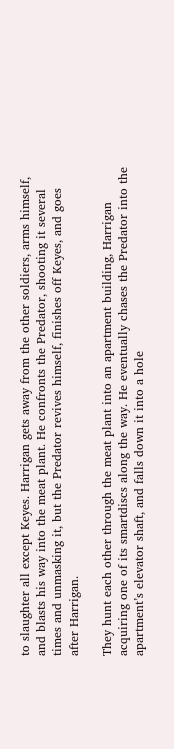to slaughter all except Keyes. Harrigan gets away from the other soldiers, arms himself, and blasts his way into the meat plant. He confronts the Predator, shooting it several times and unmasking it, but the Predator revives himself, finishes off Keyes, and goes after Harrigan.

They hunt each other through the meat plant into an apartment building, Harrigan acquiring one of its smartdiscs along the way. He eventually chases the Predator into the apartment’s elevator shaft, and falls down it into a hole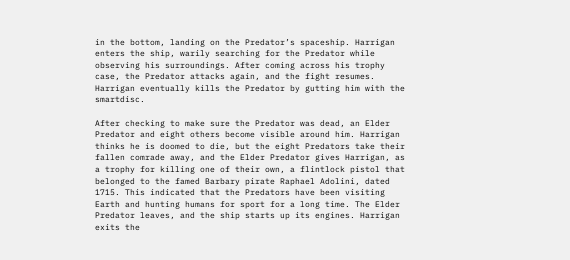in the bottom, landing on the Predator’s spaceship. Harrigan enters the ship, warily searching for the Predator while observing his surroundings. After coming across his trophy case, the Predator attacks again, and the fight resumes. Harrigan eventually kills the Predator by gutting him with the smartdisc.

After checking to make sure the Predator was dead, an Elder Predator and eight others become visible around him. Harrigan thinks he is doomed to die, but the eight Predators take their fallen comrade away, and the Elder Predator gives Harrigan, as a trophy for killing one of their own, a flintlock pistol that belonged to the famed Barbary pirate Raphael Adolini, dated 1715. This indicated that the Predators have been visiting Earth and hunting humans for sport for a long time. The Elder Predator leaves, and the ship starts up its engines. Harrigan exits the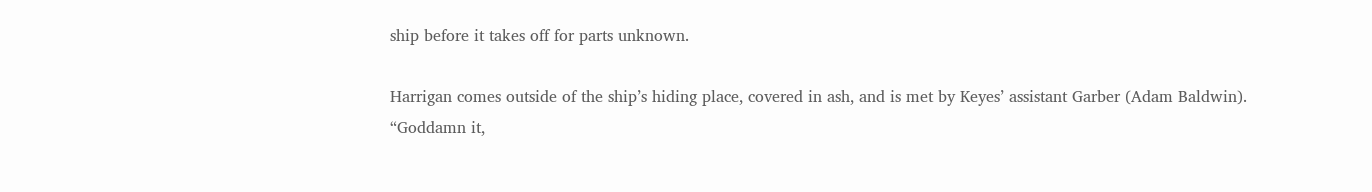ship before it takes off for parts unknown.

Harrigan comes outside of the ship’s hiding place, covered in ash, and is met by Keyes’ assistant Garber (Adam Baldwin). “Goddamn it,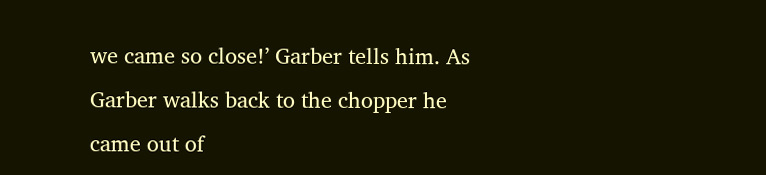we came so close!’ Garber tells him. As Garber walks back to the chopper he came out of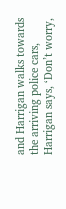and Harrigan walks towards the arriving police cars, Harrigan says, ‘Don’t worry,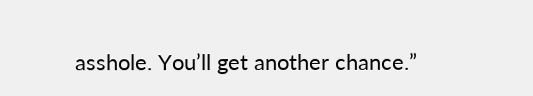asshole. You’ll get another chance.”